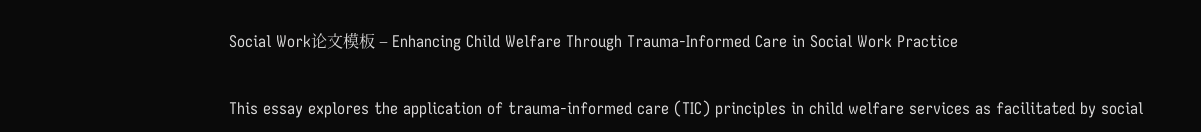Social Work论文模板 – Enhancing Child Welfare Through Trauma-Informed Care in Social Work Practice


This essay explores the application of trauma-informed care (TIC) principles in child welfare services as facilitated by social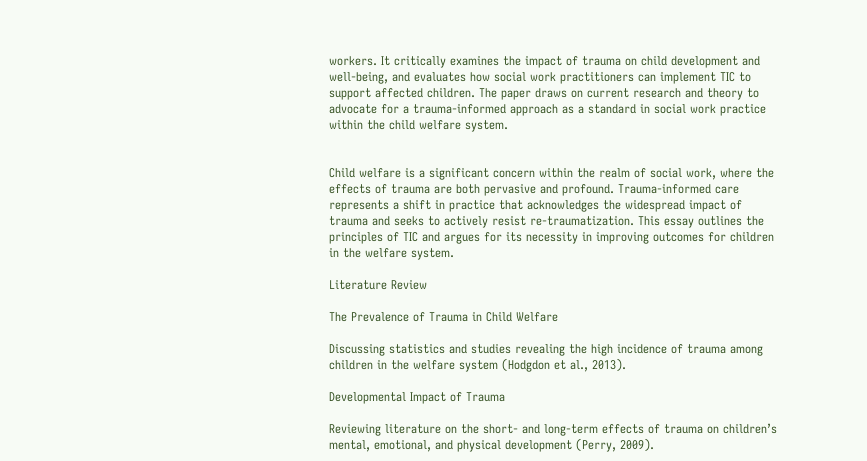workers. It critically examines the impact of trauma on child development and well-being, and evaluates how social work practitioners can implement TIC to support affected children. The paper draws on current research and theory to advocate for a trauma-informed approach as a standard in social work practice within the child welfare system.


Child welfare is a significant concern within the realm of social work, where the effects of trauma are both pervasive and profound. Trauma-informed care represents a shift in practice that acknowledges the widespread impact of trauma and seeks to actively resist re-traumatization. This essay outlines the principles of TIC and argues for its necessity in improving outcomes for children in the welfare system.

Literature Review

The Prevalence of Trauma in Child Welfare

Discussing statistics and studies revealing the high incidence of trauma among children in the welfare system (Hodgdon et al., 2013).

Developmental Impact of Trauma

Reviewing literature on the short- and long-term effects of trauma on children’s mental, emotional, and physical development (Perry, 2009).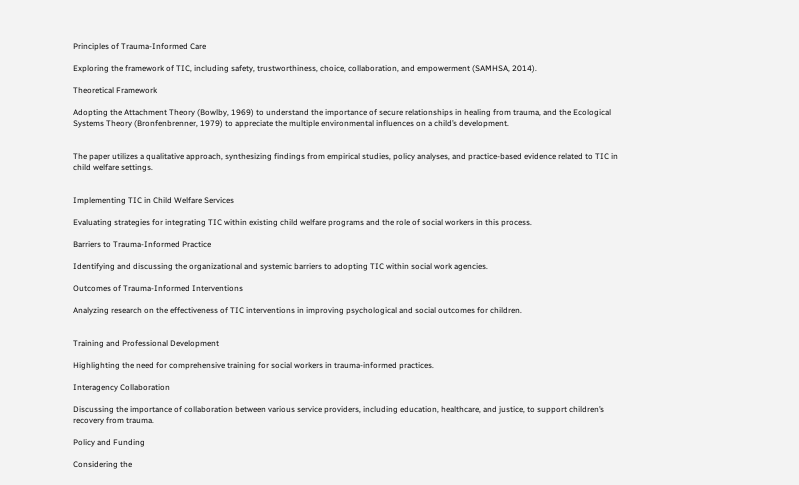Principles of Trauma-Informed Care

Exploring the framework of TIC, including safety, trustworthiness, choice, collaboration, and empowerment (SAMHSA, 2014).

Theoretical Framework

Adopting the Attachment Theory (Bowlby, 1969) to understand the importance of secure relationships in healing from trauma, and the Ecological Systems Theory (Bronfenbrenner, 1979) to appreciate the multiple environmental influences on a child’s development.


The paper utilizes a qualitative approach, synthesizing findings from empirical studies, policy analyses, and practice-based evidence related to TIC in child welfare settings.


Implementing TIC in Child Welfare Services

Evaluating strategies for integrating TIC within existing child welfare programs and the role of social workers in this process.

Barriers to Trauma-Informed Practice

Identifying and discussing the organizational and systemic barriers to adopting TIC within social work agencies.

Outcomes of Trauma-Informed Interventions

Analyzing research on the effectiveness of TIC interventions in improving psychological and social outcomes for children.


Training and Professional Development

Highlighting the need for comprehensive training for social workers in trauma-informed practices.

Interagency Collaboration

Discussing the importance of collaboration between various service providers, including education, healthcare, and justice, to support children’s recovery from trauma.

Policy and Funding

Considering the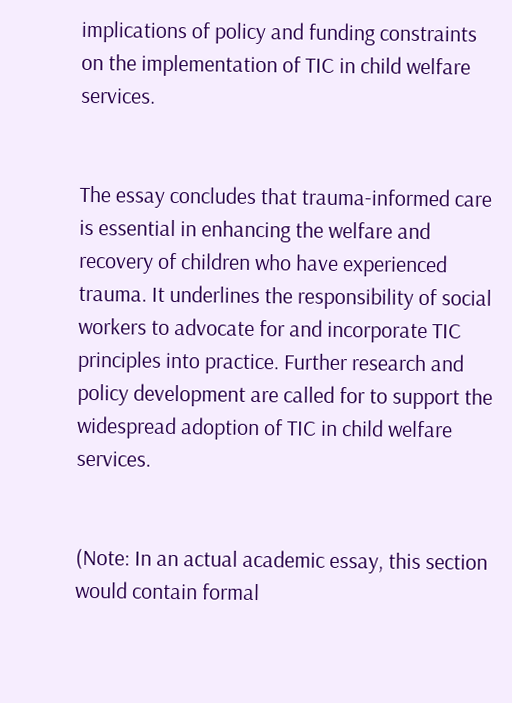implications of policy and funding constraints on the implementation of TIC in child welfare services.


The essay concludes that trauma-informed care is essential in enhancing the welfare and recovery of children who have experienced trauma. It underlines the responsibility of social workers to advocate for and incorporate TIC principles into practice. Further research and policy development are called for to support the widespread adoption of TIC in child welfare services.


(Note: In an actual academic essay, this section would contain formal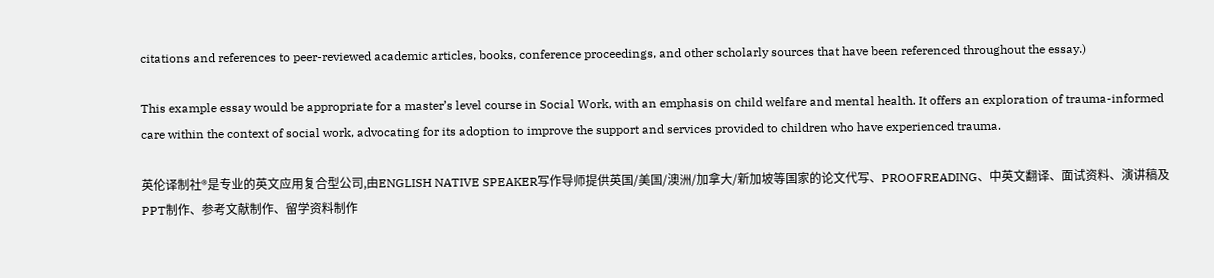citations and references to peer-reviewed academic articles, books, conference proceedings, and other scholarly sources that have been referenced throughout the essay.)

This example essay would be appropriate for a master’s level course in Social Work, with an emphasis on child welfare and mental health. It offers an exploration of trauma-informed care within the context of social work, advocating for its adoption to improve the support and services provided to children who have experienced trauma.

英伦译制社®是专业的英文应用复合型公司,由ENGLISH NATIVE SPEAKER写作导师提供英国/美国/澳洲/加拿大/新加坡等国家的论文代写、PROOFREADING、中英文翻译、面试资料、演讲稿及PPT制作、参考文献制作、留学资料制作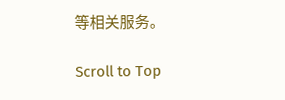等相关服务。

Scroll to Top